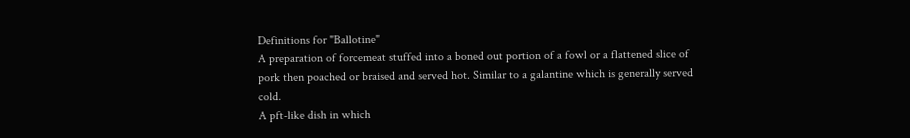Definitions for "Ballotine"
A preparation of forcemeat stuffed into a boned out portion of a fowl or a flattened slice of pork then poached or braised and served hot. Similar to a galantine which is generally served cold.
A pft-like dish in which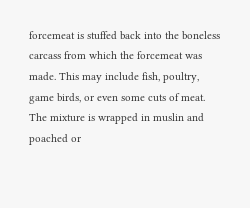forcemeat is stuffed back into the boneless carcass from which the forcemeat was made. This may include fish, poultry, game birds, or even some cuts of meat. The mixture is wrapped in muslin and poached or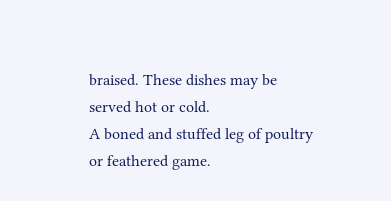braised. These dishes may be served hot or cold.
A boned and stuffed leg of poultry or feathered game.